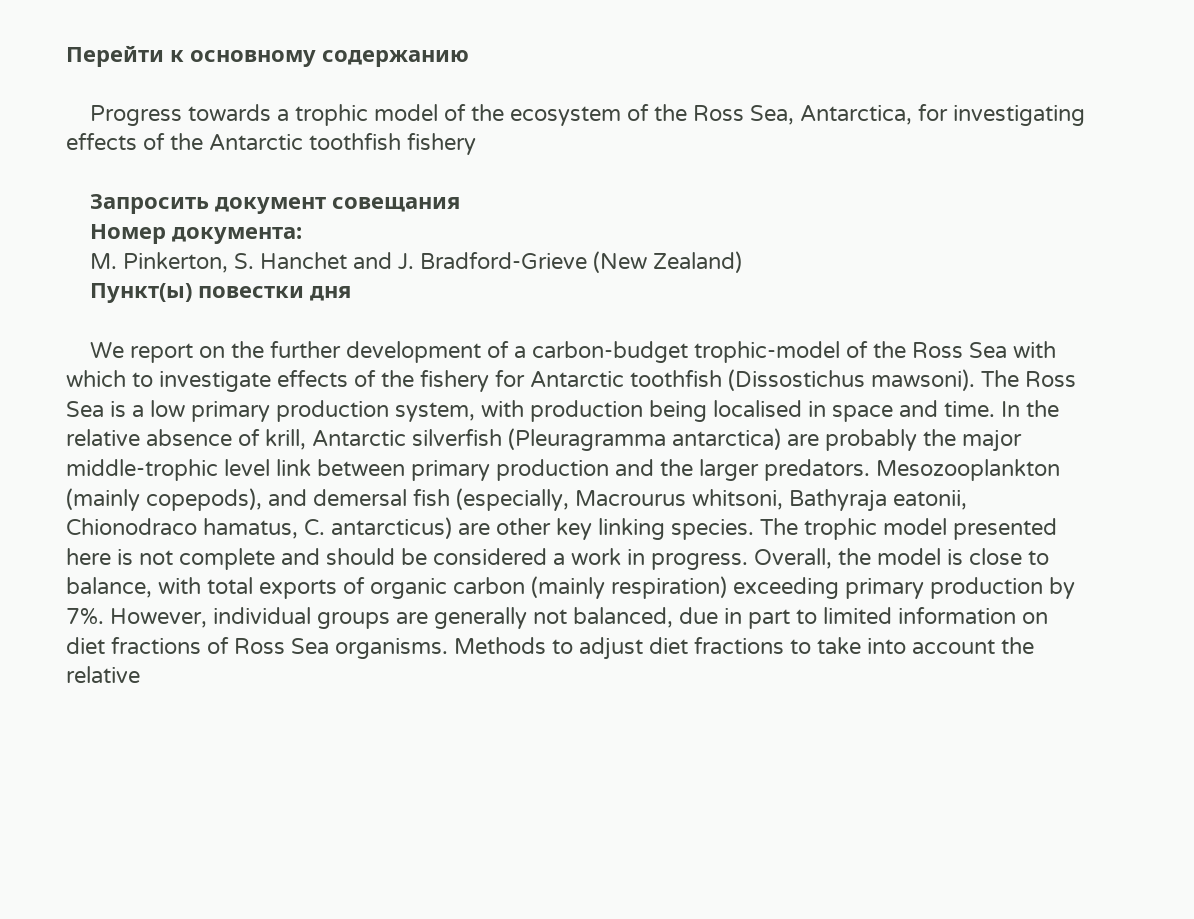Перейти к основному содержанию

    Progress towards a trophic model of the ecosystem of the Ross Sea, Antarctica, for investigating effects of the Antarctic toothfish fishery

    Запросить документ совещания
    Номер документа:
    M. Pinkerton, S. Hanchet and J. Bradford-Grieve (New Zealand)
    Пункт(ы) повестки дня

    We report on the further development of a carbon-budget trophic-model of the Ross Sea with which to investigate effects of the fishery for Antarctic toothfish (Dissostichus mawsoni). The Ross Sea is a low primary production system, with production being localised in space and time. In the relative absence of krill, Antarctic silverfish (Pleuragramma antarctica) are probably the major middle-trophic level link between primary production and the larger predators. Mesozooplankton (mainly copepods), and demersal fish (especially, Macrourus whitsoni, Bathyraja eatonii, Chionodraco hamatus, C. antarcticus) are other key linking species. The trophic model presented here is not complete and should be considered a work in progress. Overall, the model is close to balance, with total exports of organic carbon (mainly respiration) exceeding primary production by 7%. However, individual groups are generally not balanced, due in part to limited information on diet fractions of Ross Sea organisms. Methods to adjust diet fractions to take into account the relative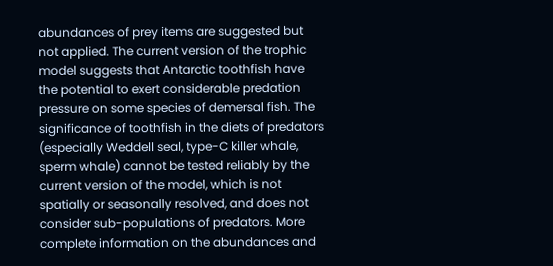abundances of prey items are suggested but not applied. The current version of the trophic model suggests that Antarctic toothfish have the potential to exert considerable predation pressure on some species of demersal fish. The significance of toothfish in the diets of predators (especially Weddell seal, type-C killer whale, sperm whale) cannot be tested reliably by the current version of the model, which is not spatially or seasonally resolved, and does not consider sub-populations of predators. More complete information on the abundances and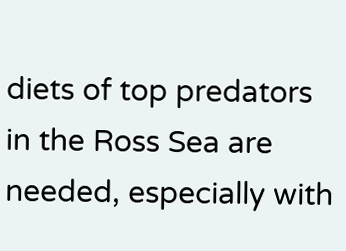diets of top predators in the Ross Sea are needed, especially with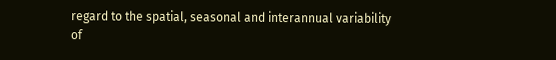regard to the spatial, seasonal and interannual variability of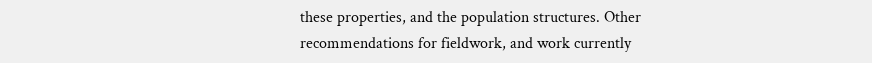these properties, and the population structures. Other recommendations for fieldwork, and work currently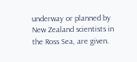underway or planned by New Zealand scientists in the Ross Sea, are given.